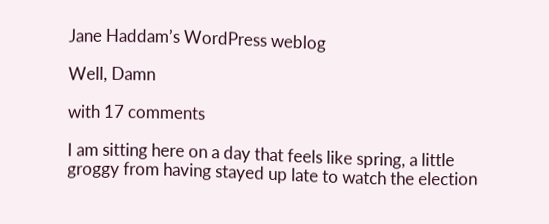Jane Haddam’s WordPress weblog

Well, Damn

with 17 comments

I am sitting here on a day that feels like spring, a little groggy from having stayed up late to watch the election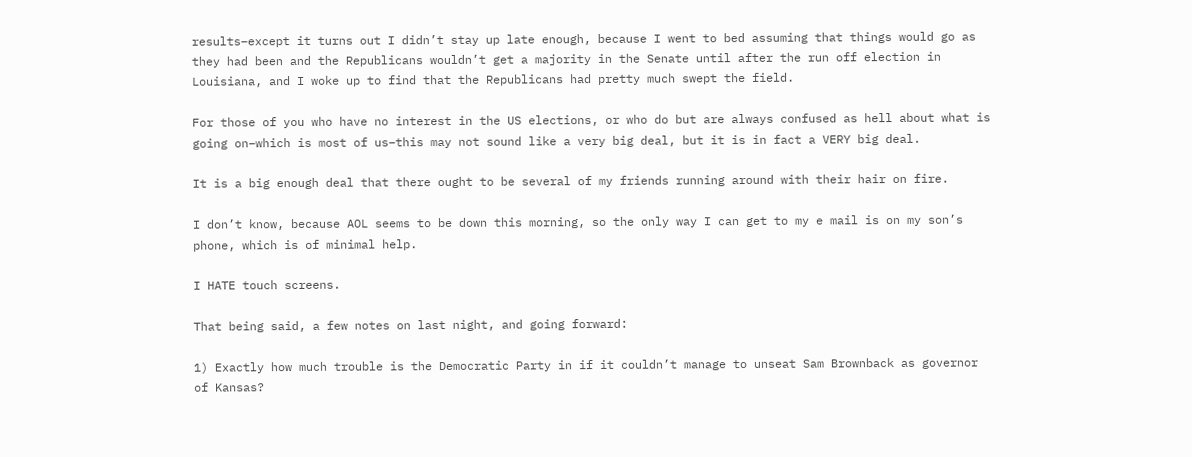results–except it turns out I didn’t stay up late enough, because I went to bed assuming that things would go as they had been and the Republicans wouldn’t get a majority in the Senate until after the run off election in Louisiana, and I woke up to find that the Republicans had pretty much swept the field.

For those of you who have no interest in the US elections, or who do but are always confused as hell about what is going on–which is most of us–this may not sound like a very big deal, but it is in fact a VERY big deal.

It is a big enough deal that there ought to be several of my friends running around with their hair on fire.

I don’t know, because AOL seems to be down this morning, so the only way I can get to my e mail is on my son’s phone, which is of minimal help.

I HATE touch screens.

That being said, a few notes on last night, and going forward:

1) Exactly how much trouble is the Democratic Party in if it couldn’t manage to unseat Sam Brownback as governor of Kansas?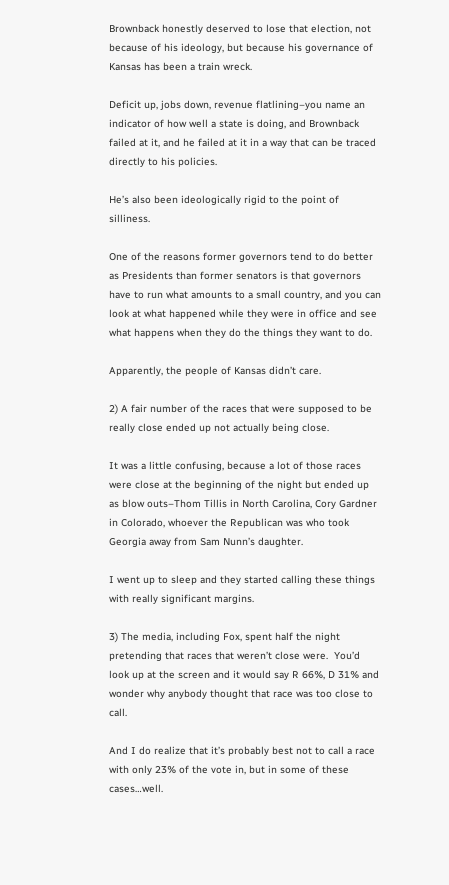Brownback honestly deserved to lose that election, not because of his ideology, but because his governance of Kansas has been a train wreck.

Deficit up, jobs down, revenue flatlining–you name an indicator of how well a state is doing, and Brownback failed at it, and he failed at it in a way that can be traced directly to his policies.

He’s also been ideologically rigid to the point of silliness.

One of the reasons former governors tend to do better as Presidents than former senators is that governors have to run what amounts to a small country, and you can look at what happened while they were in office and see what happens when they do the things they want to do.

Apparently, the people of Kansas didn’t care.

2) A fair number of the races that were supposed to be really close ended up not actually being close.

It was a little confusing, because a lot of those races were close at the beginning of the night but ended up as blow outs–Thom Tillis in North Carolina, Cory Gardner in Colorado, whoever the Republican was who took Georgia away from Sam Nunn’s daughter.

I went up to sleep and they started calling these things with really significant margins.

3) The media, including Fox, spent half the night pretending that races that weren’t close were.  You’d look up at the screen and it would say R 66%, D 31% and wonder why anybody thought that race was too close to call.

And I do realize that it’s probably best not to call a race with only 23% of the vote in, but in some of these cases…well.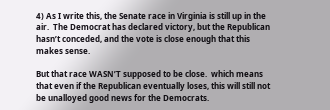4) As I write this, the Senate race in Virginia is still up in the air.  The Democrat has declared victory, but the Republican hasn’t conceded, and the vote is close enough that this makes sense.

But that race WASN’T supposed to be close.  which means that even if the Republican eventually loses, this will still not be unalloyed good news for the Democrats.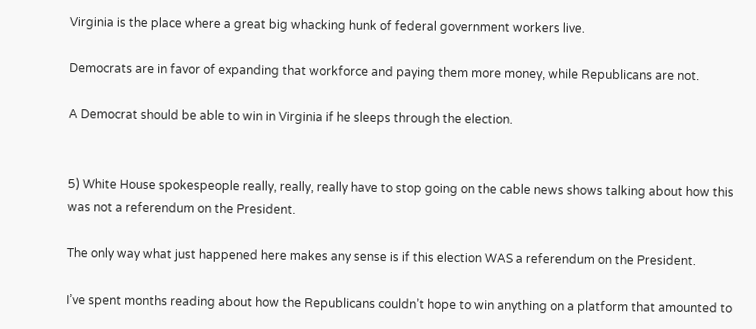Virginia is the place where a great big whacking hunk of federal government workers live.

Democrats are in favor of expanding that workforce and paying them more money, while Republicans are not.

A Democrat should be able to win in Virginia if he sleeps through the election.


5) White House spokespeople really, really, really have to stop going on the cable news shows talking about how this was not a referendum on the President.

The only way what just happened here makes any sense is if this election WAS a referendum on the President.

I’ve spent months reading about how the Republicans couldn’t hope to win anything on a platform that amounted to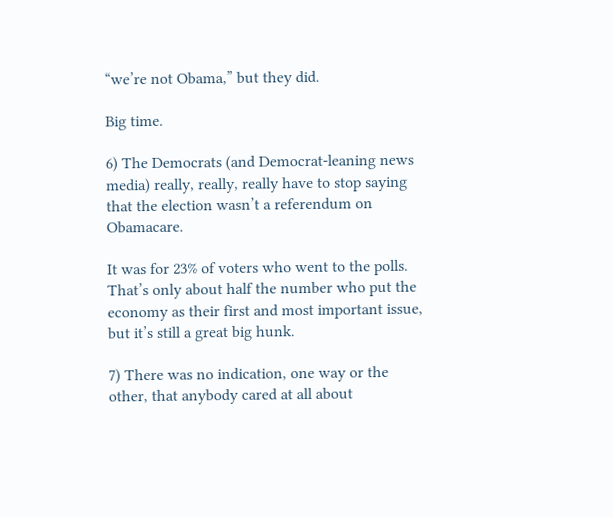“we’re not Obama,” but they did.

Big time.

6) The Democrats (and Democrat-leaning news media) really, really, really have to stop saying that the election wasn’t a referendum on Obamacare.

It was for 23% of voters who went to the polls.  That’s only about half the number who put the economy as their first and most important issue, but it’s still a great big hunk.

7) There was no indication, one way or the other, that anybody cared at all about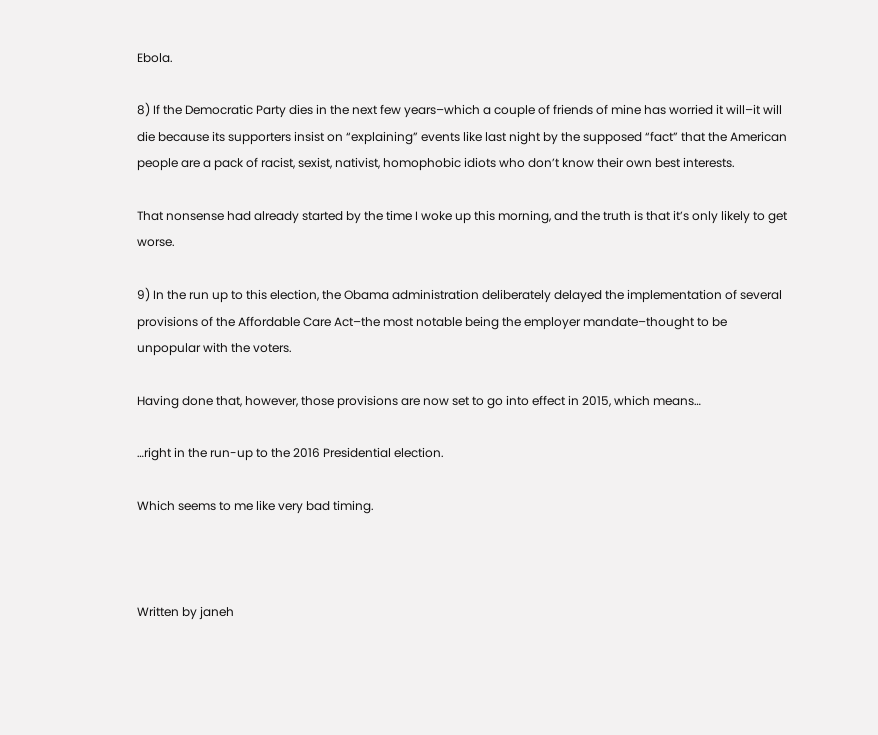Ebola.

8) If the Democratic Party dies in the next few years–which a couple of friends of mine has worried it will–it will die because its supporters insist on “explaining” events like last night by the supposed “fact” that the American people are a pack of racist, sexist, nativist, homophobic idiots who don’t know their own best interests.

That nonsense had already started by the time I woke up this morning, and the truth is that it’s only likely to get worse.

9) In the run up to this election, the Obama administration deliberately delayed the implementation of several provisions of the Affordable Care Act–the most notable being the employer mandate–thought to be unpopular with the voters.

Having done that, however, those provisions are now set to go into effect in 2015, which means…

…right in the run-up to the 2016 Presidential election.

Which seems to me like very bad timing.



Written by janeh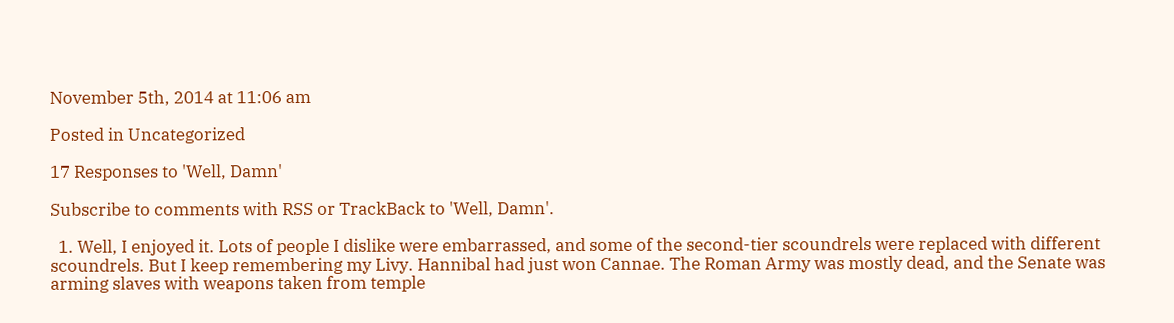November 5th, 2014 at 11:06 am

Posted in Uncategorized

17 Responses to 'Well, Damn'

Subscribe to comments with RSS or TrackBack to 'Well, Damn'.

  1. Well, I enjoyed it. Lots of people I dislike were embarrassed, and some of the second-tier scoundrels were replaced with different scoundrels. But I keep remembering my Livy. Hannibal had just won Cannae. The Roman Army was mostly dead, and the Senate was arming slaves with weapons taken from temple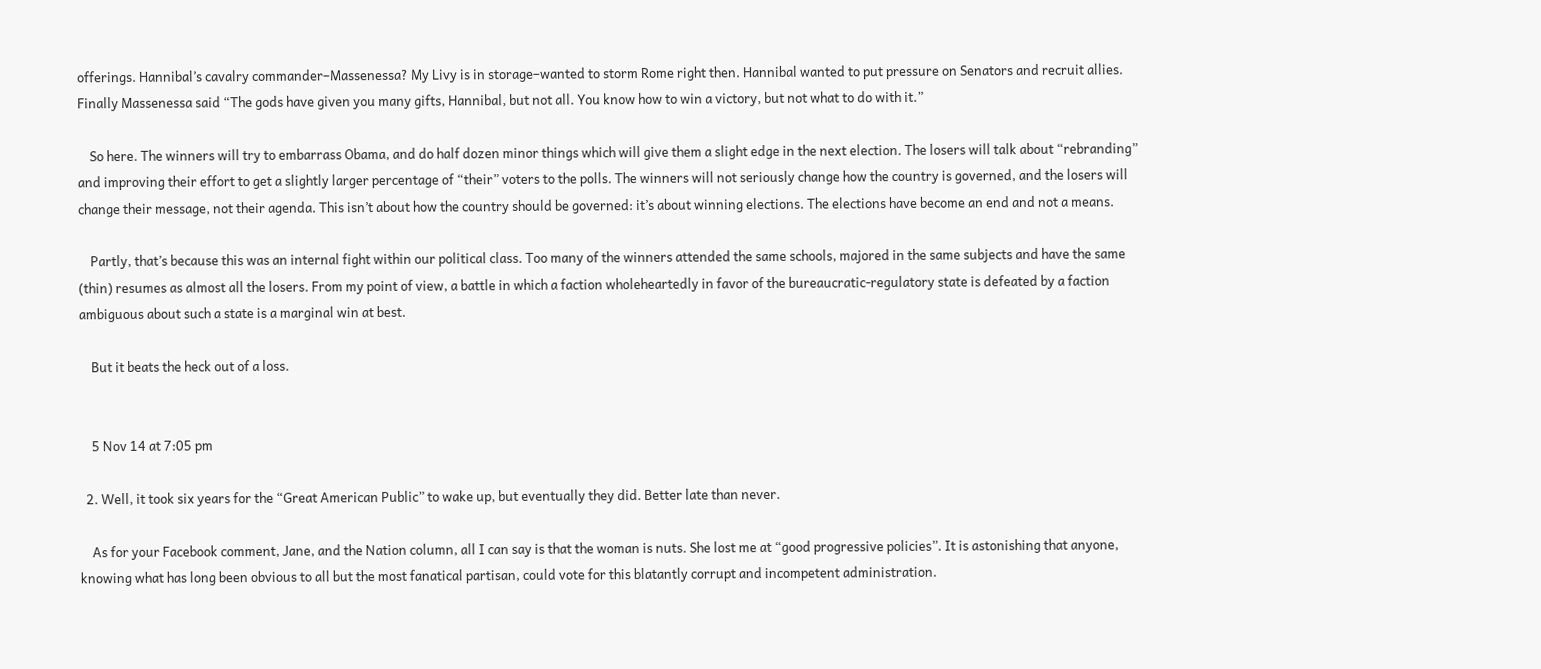offerings. Hannibal’s cavalry commander–Massenessa? My Livy is in storage–wanted to storm Rome right then. Hannibal wanted to put pressure on Senators and recruit allies. Finally Massenessa said “The gods have given you many gifts, Hannibal, but not all. You know how to win a victory, but not what to do with it.”

    So here. The winners will try to embarrass Obama, and do half dozen minor things which will give them a slight edge in the next election. The losers will talk about “rebranding” and improving their effort to get a slightly larger percentage of “their” voters to the polls. The winners will not seriously change how the country is governed, and the losers will change their message, not their agenda. This isn’t about how the country should be governed: it’s about winning elections. The elections have become an end and not a means.

    Partly, that’s because this was an internal fight within our political class. Too many of the winners attended the same schools, majored in the same subjects and have the same (thin) resumes as almost all the losers. From my point of view, a battle in which a faction wholeheartedly in favor of the bureaucratic-regulatory state is defeated by a faction ambiguous about such a state is a marginal win at best.

    But it beats the heck out of a loss.


    5 Nov 14 at 7:05 pm

  2. Well, it took six years for the “Great American Public” to wake up, but eventually they did. Better late than never.

    As for your Facebook comment, Jane, and the Nation column, all I can say is that the woman is nuts. She lost me at “good progressive policies”. It is astonishing that anyone, knowing what has long been obvious to all but the most fanatical partisan, could vote for this blatantly corrupt and incompetent administration.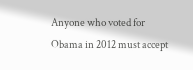Anyone who voted for Obama in 2012 must accept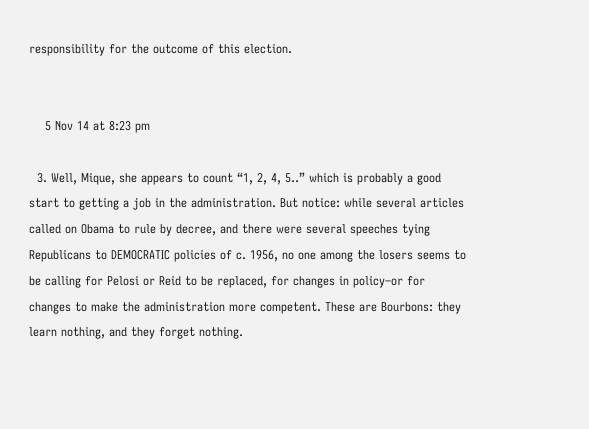responsibility for the outcome of this election.


    5 Nov 14 at 8:23 pm

  3. Well, Mique, she appears to count “1, 2, 4, 5..” which is probably a good start to getting a job in the administration. But notice: while several articles called on Obama to rule by decree, and there were several speeches tying Republicans to DEMOCRATIC policies of c. 1956, no one among the losers seems to be calling for Pelosi or Reid to be replaced, for changes in policy–or for changes to make the administration more competent. These are Bourbons: they learn nothing, and they forget nothing.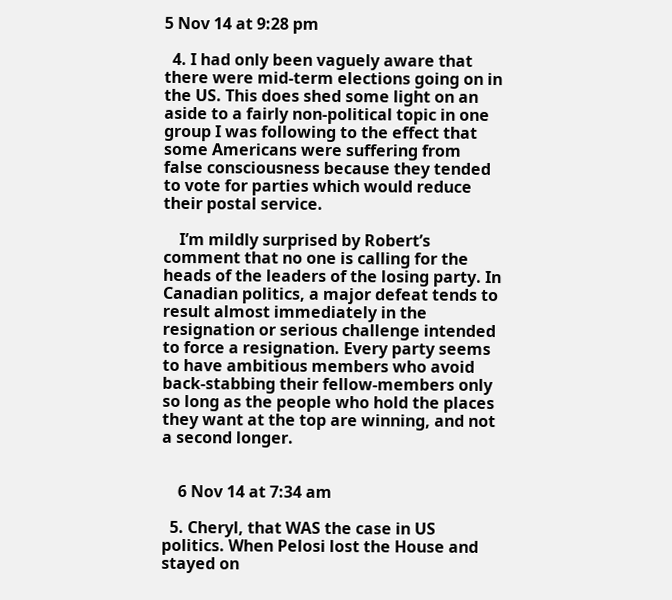5 Nov 14 at 9:28 pm

  4. I had only been vaguely aware that there were mid-term elections going on in the US. This does shed some light on an aside to a fairly non-political topic in one group I was following to the effect that some Americans were suffering from false consciousness because they tended to vote for parties which would reduce their postal service.

    I’m mildly surprised by Robert’s comment that no one is calling for the heads of the leaders of the losing party. In Canadian politics, a major defeat tends to result almost immediately in the resignation or serious challenge intended to force a resignation. Every party seems to have ambitious members who avoid back-stabbing their fellow-members only so long as the people who hold the places they want at the top are winning, and not a second longer.


    6 Nov 14 at 7:34 am

  5. Cheryl, that WAS the case in US politics. When Pelosi lost the House and stayed on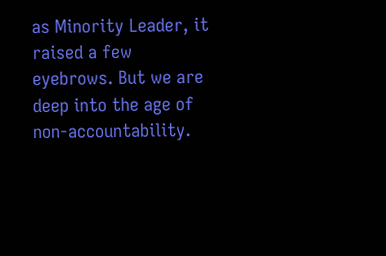as Minority Leader, it raised a few eyebrows. But we are deep into the age of non-accountability.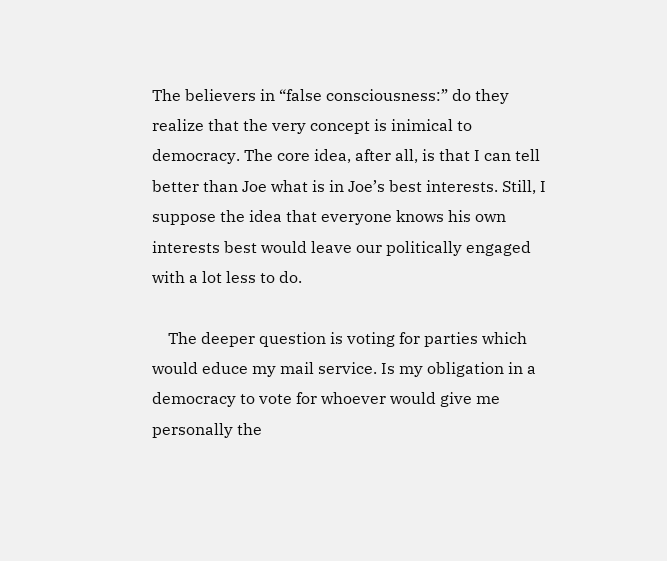The believers in “false consciousness:” do they realize that the very concept is inimical to democracy. The core idea, after all, is that I can tell better than Joe what is in Joe’s best interests. Still, I suppose the idea that everyone knows his own interests best would leave our politically engaged with a lot less to do.

    The deeper question is voting for parties which would educe my mail service. Is my obligation in a democracy to vote for whoever would give me personally the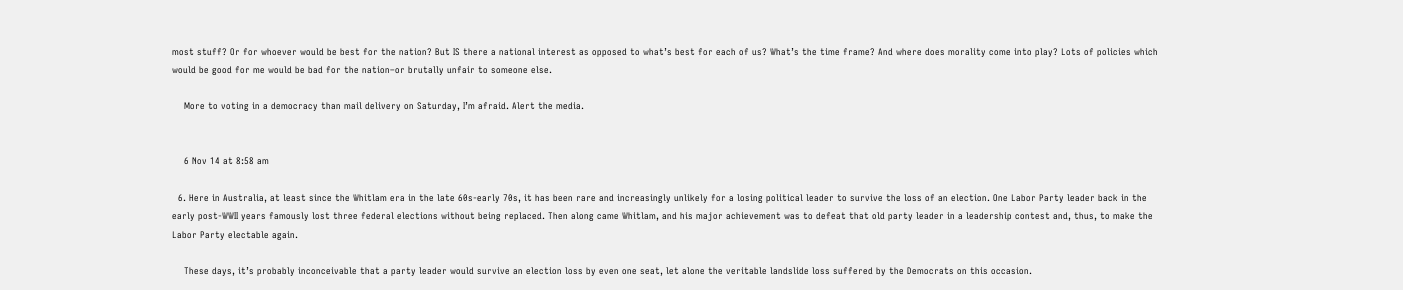most stuff? Or for whoever would be best for the nation? But IS there a national interest as opposed to what’s best for each of us? What’s the time frame? And where does morality come into play? Lots of policies which would be good for me would be bad for the nation–or brutally unfair to someone else.

    More to voting in a democracy than mail delivery on Saturday, I’m afraid. Alert the media.


    6 Nov 14 at 8:58 am

  6. Here in Australia, at least since the Whitlam era in the late 60s-early 70s, it has been rare and increasingly unlikely for a losing political leader to survive the loss of an election. One Labor Party leader back in the early post-WWII years famously lost three federal elections without being replaced. Then along came Whitlam, and his major achievement was to defeat that old party leader in a leadership contest and, thus, to make the Labor Party electable again.

    These days, it’s probably inconceivable that a party leader would survive an election loss by even one seat, let alone the veritable landslide loss suffered by the Democrats on this occasion.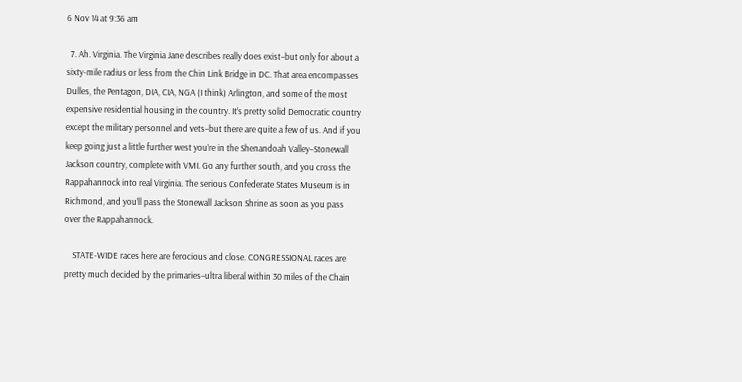6 Nov 14 at 9:36 am

  7. Ah. Virginia. The Virginia Jane describes really does exist–but only for about a sixty-mile radius or less from the Chin Link Bridge in DC. That area encompasses Dulles, the Pentagon, DIA, CIA, NGA (I think) Arlington, and some of the most expensive residential housing in the country. It’s pretty solid Democratic country except the military personnel and vets–but there are quite a few of us. And if you keep going just a little further west you’re in the Shenandoah Valley–Stonewall Jackson country, complete with VMI. Go any further south, and you cross the Rappahannock into real Virginia. The serious Confederate States Museum is in Richmond, and you’ll pass the Stonewall Jackson Shrine as soon as you pass over the Rappahannock.

    STATE-WIDE races here are ferocious and close. CONGRESSIONAL races are pretty much decided by the primaries–ultra liberal within 30 miles of the Chain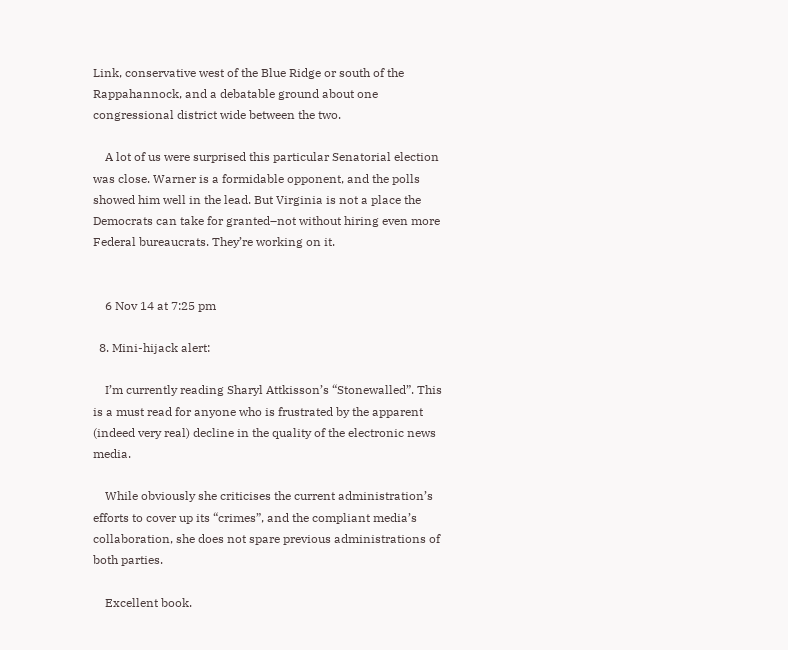Link, conservative west of the Blue Ridge or south of the Rappahannock, and a debatable ground about one congressional district wide between the two.

    A lot of us were surprised this particular Senatorial election was close. Warner is a formidable opponent, and the polls showed him well in the lead. But Virginia is not a place the Democrats can take for granted–not without hiring even more Federal bureaucrats. They’re working on it.


    6 Nov 14 at 7:25 pm

  8. Mini-hijack alert:

    I’m currently reading Sharyl Attkisson’s “Stonewalled”. This is a must read for anyone who is frustrated by the apparent (indeed very real) decline in the quality of the electronic news media.

    While obviously she criticises the current administration’s efforts to cover up its “crimes”, and the compliant media’s collaboration, she does not spare previous administrations of both parties.

    Excellent book.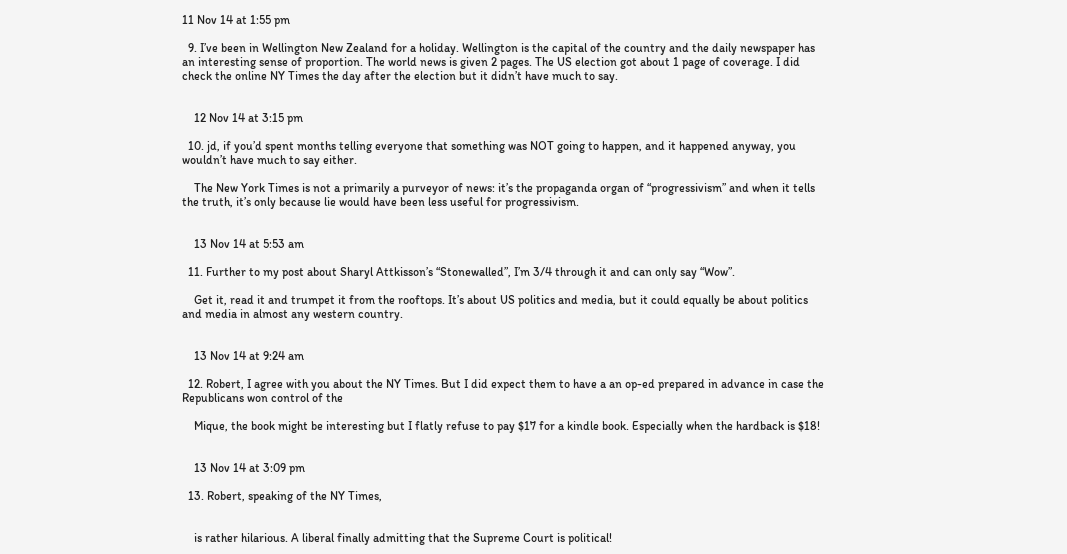11 Nov 14 at 1:55 pm

  9. I’ve been in Wellington New Zealand for a holiday. Wellington is the capital of the country and the daily newspaper has an interesting sense of proportion. The world news is given 2 pages. The US election got about 1 page of coverage. I did check the online NY Times the day after the election but it didn’t have much to say.


    12 Nov 14 at 3:15 pm

  10. jd, if you’d spent months telling everyone that something was NOT going to happen, and it happened anyway, you wouldn’t have much to say either.

    The New York Times is not a primarily a purveyor of news: it’s the propaganda organ of “progressivism” and when it tells the truth, it’s only because lie would have been less useful for progressivism.


    13 Nov 14 at 5:53 am

  11. Further to my post about Sharyl Attkisson’s “Stonewalled”, I’m 3/4 through it and can only say “Wow”.

    Get it, read it and trumpet it from the rooftops. It’s about US politics and media, but it could equally be about politics and media in almost any western country.


    13 Nov 14 at 9:24 am

  12. Robert, I agree with you about the NY Times. But I did expect them to have a an op-ed prepared in advance in case the Republicans won control of the

    Mique, the book might be interesting but I flatly refuse to pay $17 for a kindle book. Especially when the hardback is $18!


    13 Nov 14 at 3:09 pm

  13. Robert, speaking of the NY Times,


    is rather hilarious. A liberal finally admitting that the Supreme Court is political!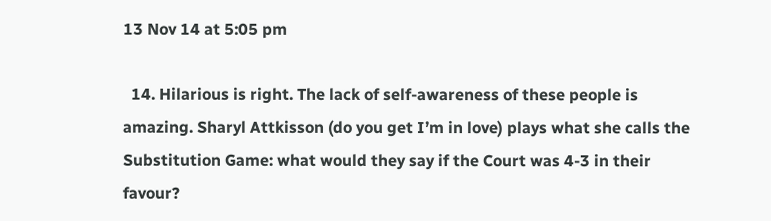13 Nov 14 at 5:05 pm

  14. Hilarious is right. The lack of self-awareness of these people is amazing. Sharyl Attkisson (do you get I’m in love) plays what she calls the Substitution Game: what would they say if the Court was 4-3 in their favour?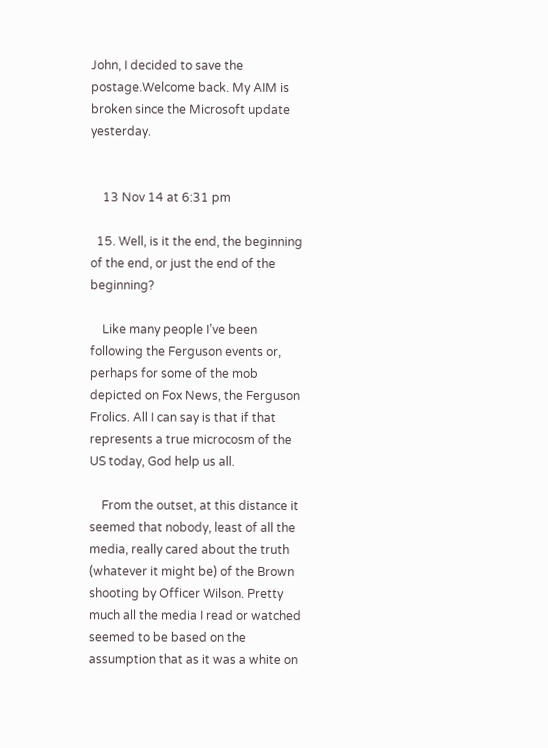John, I decided to save the postage.Welcome back. My AIM is broken since the Microsoft update yesterday.


    13 Nov 14 at 6:31 pm

  15. Well, is it the end, the beginning of the end, or just the end of the beginning?

    Like many people I’ve been following the Ferguson events or, perhaps for some of the mob depicted on Fox News, the Ferguson Frolics. All I can say is that if that represents a true microcosm of the US today, God help us all.

    From the outset, at this distance it seemed that nobody, least of all the media, really cared about the truth (whatever it might be) of the Brown shooting by Officer Wilson. Pretty much all the media I read or watched seemed to be based on the assumption that as it was a white on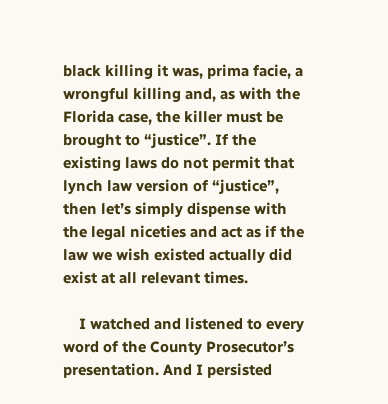black killing it was, prima facie, a wrongful killing and, as with the Florida case, the killer must be brought to “justice”. If the existing laws do not permit that lynch law version of “justice”, then let’s simply dispense with the legal niceties and act as if the law we wish existed actually did exist at all relevant times.

    I watched and listened to every word of the County Prosecutor’s presentation. And I persisted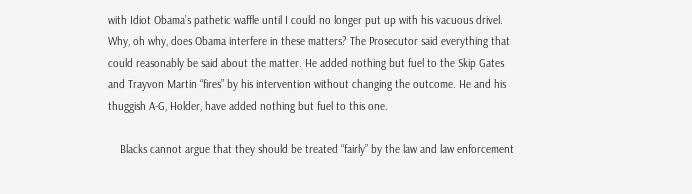with Idiot Obama’s pathetic waffle until I could no longer put up with his vacuous drivel. Why, oh why, does Obama interfere in these matters? The Prosecutor said everything that could reasonably be said about the matter. He added nothing but fuel to the Skip Gates and Trayvon Martin “fires” by his intervention without changing the outcome. He and his thuggish A-G, Holder, have added nothing but fuel to this one.

    Blacks cannot argue that they should be treated “fairly” by the law and law enforcement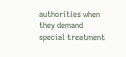authorities when they demand special treatment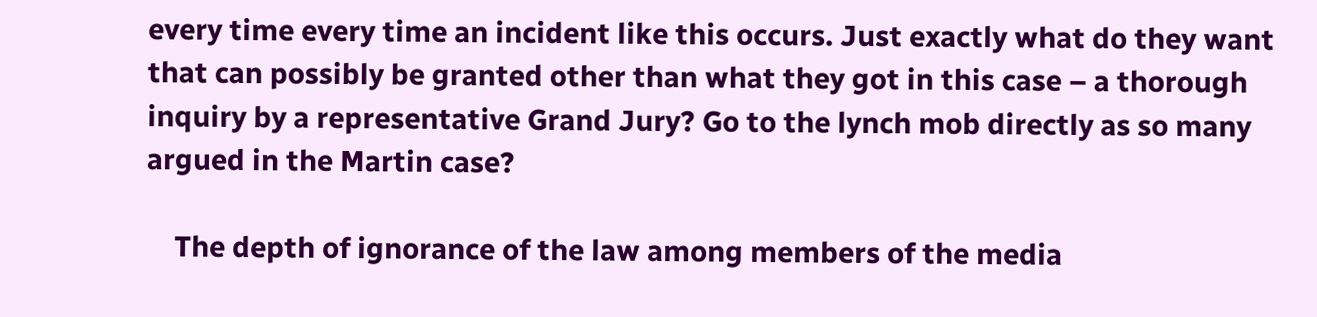every time every time an incident like this occurs. Just exactly what do they want that can possibly be granted other than what they got in this case – a thorough inquiry by a representative Grand Jury? Go to the lynch mob directly as so many argued in the Martin case?

    The depth of ignorance of the law among members of the media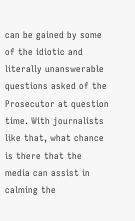can be gained by some of the idiotic and literally unanswerable questions asked of the Prosecutor at question time. With journalists like that, what chance is there that the media can assist in calming the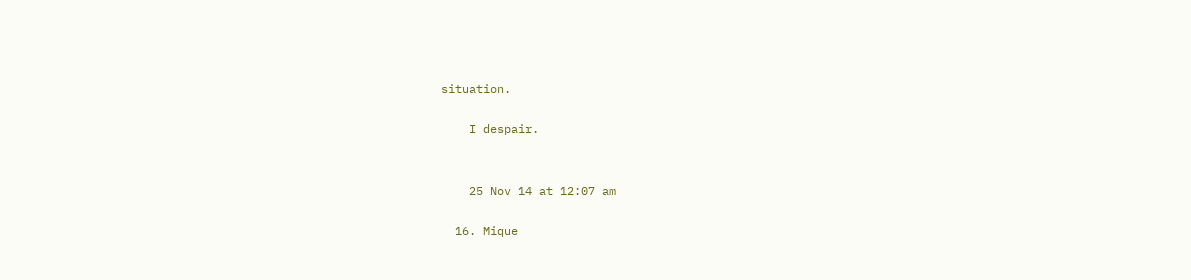situation.

    I despair.


    25 Nov 14 at 12:07 am

  16. Mique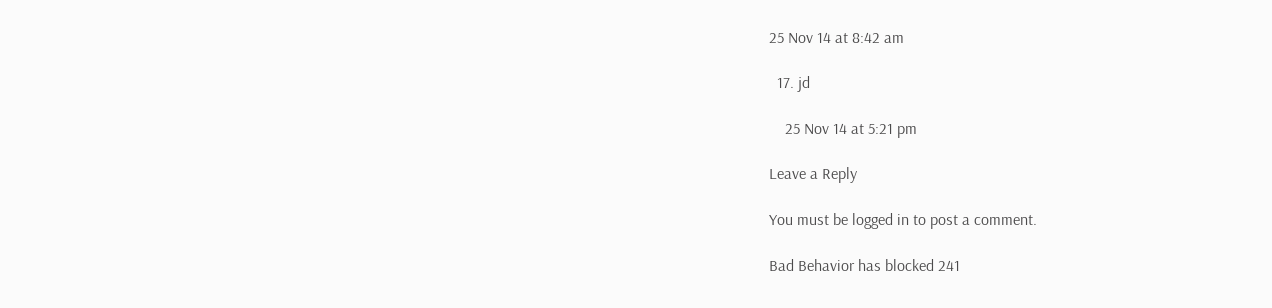25 Nov 14 at 8:42 am

  17. jd

    25 Nov 14 at 5:21 pm

Leave a Reply

You must be logged in to post a comment.

Bad Behavior has blocked 241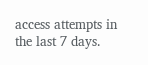access attempts in the last 7 days.